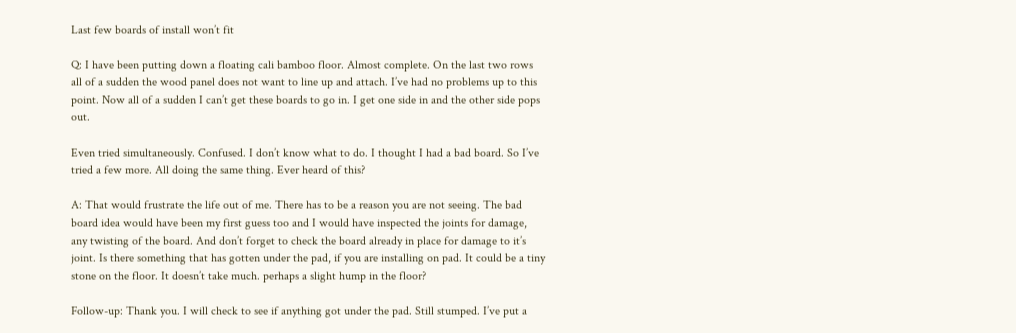Last few boards of install won’t fit

Q: I have been putting down a floating cali bamboo floor. Almost complete. On the last two rows all of a sudden the wood panel does not want to line up and attach. I’ve had no problems up to this point. Now all of a sudden I can’t get these boards to go in. I get one side in and the other side pops out.

Even tried simultaneously. Confused. I don’t know what to do. I thought I had a bad board. So I’ve tried a few more. All doing the same thing. Ever heard of this?

A: That would frustrate the life out of me. There has to be a reason you are not seeing. The bad board idea would have been my first guess too and I would have inspected the joints for damage, any twisting of the board. And don’t forget to check the board already in place for damage to it’s joint. Is there something that has gotten under the pad, if you are installing on pad. It could be a tiny stone on the floor. It doesn’t take much. perhaps a slight hump in the floor?

Follow-up: Thank you. I will check to see if anything got under the pad. Still stumped. I’ve put a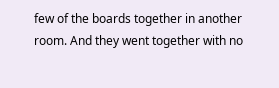few of the boards together in another room. And they went together with no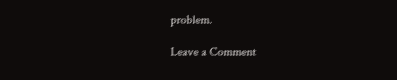problem.

Leave a Comment